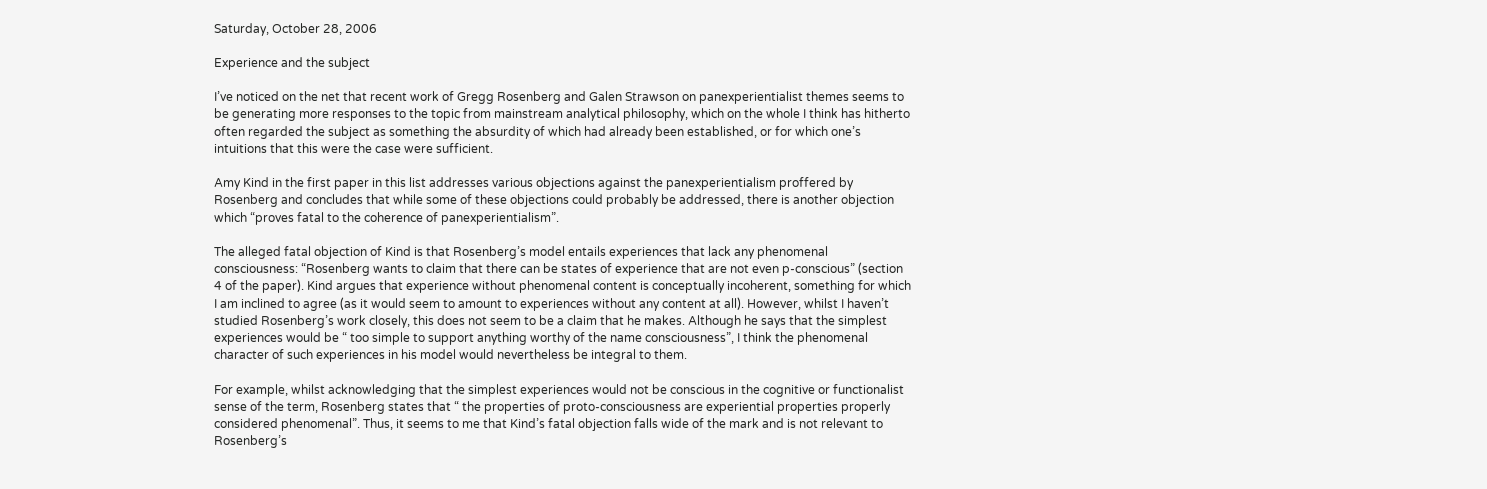Saturday, October 28, 2006

Experience and the subject

I’ve noticed on the net that recent work of Gregg Rosenberg and Galen Strawson on panexperientialist themes seems to be generating more responses to the topic from mainstream analytical philosophy, which on the whole I think has hitherto often regarded the subject as something the absurdity of which had already been established, or for which one’s intuitions that this were the case were sufficient.

Amy Kind in the first paper in this list addresses various objections against the panexperientialism proffered by Rosenberg and concludes that while some of these objections could probably be addressed, there is another objection which “proves fatal to the coherence of panexperientialism”.

The alleged fatal objection of Kind is that Rosenberg’s model entails experiences that lack any phenomenal consciousness: “Rosenberg wants to claim that there can be states of experience that are not even p-conscious” (section 4 of the paper). Kind argues that experience without phenomenal content is conceptually incoherent, something for which I am inclined to agree (as it would seem to amount to experiences without any content at all). However, whilst I haven’t studied Rosenberg’s work closely, this does not seem to be a claim that he makes. Although he says that the simplest experiences would be “ too simple to support anything worthy of the name consciousness”, I think the phenomenal character of such experiences in his model would nevertheless be integral to them.

For example, whilst acknowledging that the simplest experiences would not be conscious in the cognitive or functionalist sense of the term, Rosenberg states that “ the properties of proto-consciousness are experiential properties properly considered phenomenal”. Thus, it seems to me that Kind’s fatal objection falls wide of the mark and is not relevant to Rosenberg’s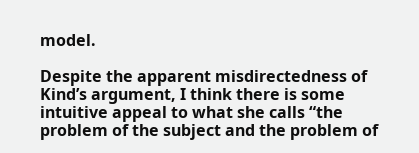model.

Despite the apparent misdirectedness of Kind’s argument, I think there is some intuitive appeal to what she calls “the problem of the subject and the problem of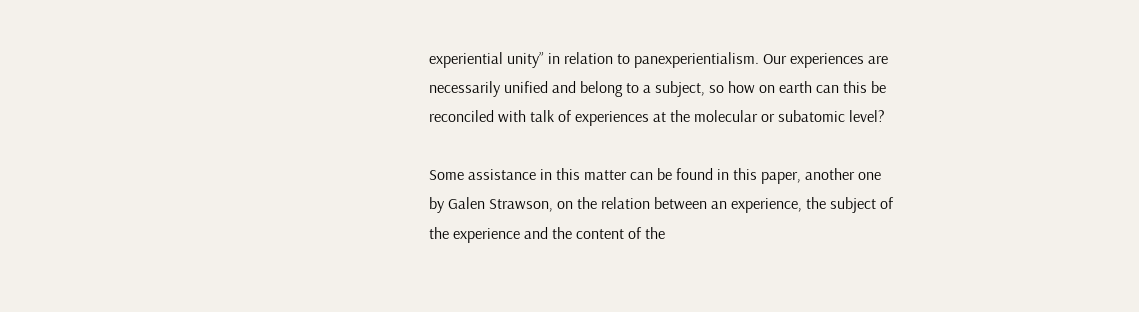experiential unity” in relation to panexperientialism. Our experiences are necessarily unified and belong to a subject, so how on earth can this be reconciled with talk of experiences at the molecular or subatomic level?

Some assistance in this matter can be found in this paper, another one by Galen Strawson, on the relation between an experience, the subject of the experience and the content of the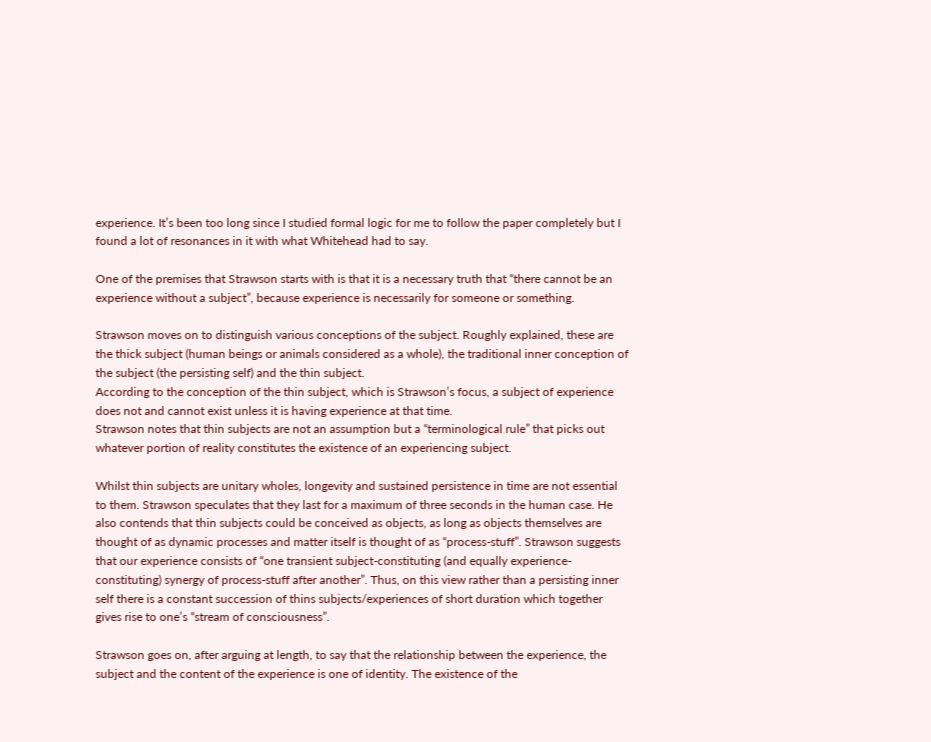experience. It’s been too long since I studied formal logic for me to follow the paper completely but I found a lot of resonances in it with what Whitehead had to say.

One of the premises that Strawson starts with is that it is a necessary truth that “there cannot be an experience without a subject”, because experience is necessarily for someone or something.

Strawson moves on to distinguish various conceptions of the subject. Roughly explained, these are the thick subject (human beings or animals considered as a whole), the traditional inner conception of the subject (the persisting self) and the thin subject.
According to the conception of the thin subject, which is Strawson’s focus, a subject of experience does not and cannot exist unless it is having experience at that time.
Strawson notes that thin subjects are not an assumption but a “terminological rule” that picks out whatever portion of reality constitutes the existence of an experiencing subject.

Whilst thin subjects are unitary wholes, longevity and sustained persistence in time are not essential to them. Strawson speculates that they last for a maximum of three seconds in the human case. He also contends that thin subjects could be conceived as objects, as long as objects themselves are thought of as dynamic processes and matter itself is thought of as “process-stuff”. Strawson suggests that our experience consists of “one transient subject-constituting (and equally experience-constituting) synergy of process-stuff after another”. Thus, on this view rather than a persisting inner self there is a constant succession of thins subjects/experiences of short duration which together gives rise to one’s “stream of consciousness”.

Strawson goes on, after arguing at length, to say that the relationship between the experience, the subject and the content of the experience is one of identity. The existence of the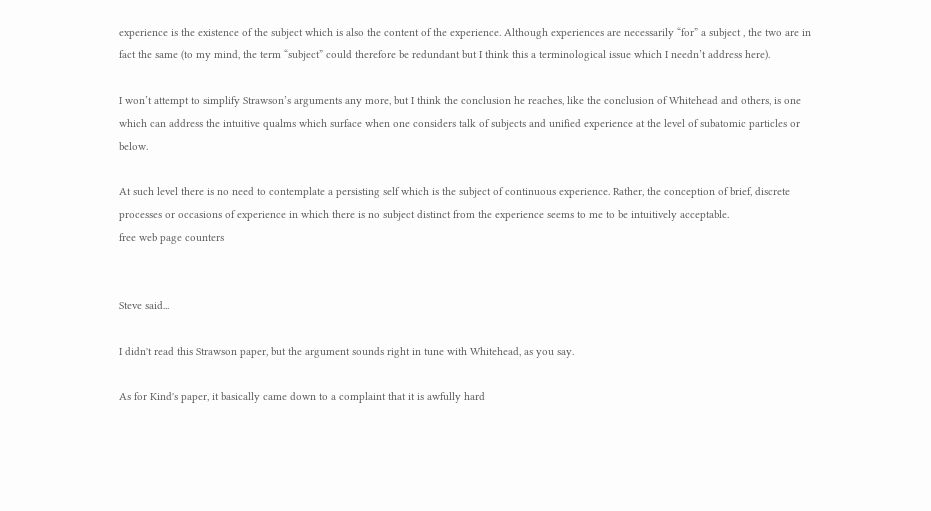experience is the existence of the subject which is also the content of the experience. Although experiences are necessarily “for” a subject , the two are in fact the same (to my mind, the term “subject” could therefore be redundant but I think this a terminological issue which I needn’t address here).

I won’t attempt to simplify Strawson’s arguments any more, but I think the conclusion he reaches, like the conclusion of Whitehead and others, is one which can address the intuitive qualms which surface when one considers talk of subjects and unified experience at the level of subatomic particles or below.

At such level there is no need to contemplate a persisting self which is the subject of continuous experience. Rather, the conception of brief, discrete processes or occasions of experience in which there is no subject distinct from the experience seems to me to be intuitively acceptable.
free web page counters


Steve said...

I didn't read this Strawson paper, but the argument sounds right in tune with Whitehead, as you say.

As for Kind's paper, it basically came down to a complaint that it is awfully hard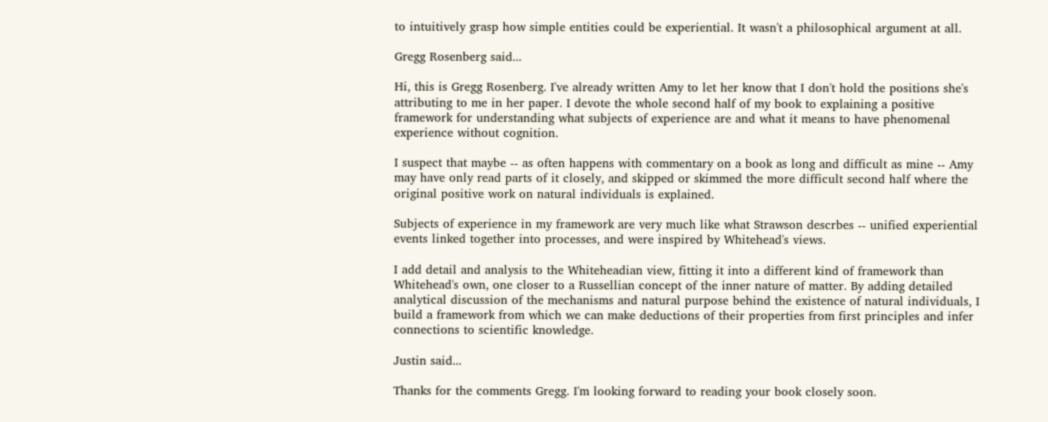to intuitively grasp how simple entities could be experiential. It wasn't a philosophical argument at all.

Gregg Rosenberg said...

Hi, this is Gregg Rosenberg. I've already written Amy to let her know that I don't hold the positions she's attributing to me in her paper. I devote the whole second half of my book to explaining a positive framework for understanding what subjects of experience are and what it means to have phenomenal experience without cognition.

I suspect that maybe -- as often happens with commentary on a book as long and difficult as mine -- Amy may have only read parts of it closely, and skipped or skimmed the more difficult second half where the original positive work on natural individuals is explained.

Subjects of experience in my framework are very much like what Strawson descrbes -- unified experiential events linked together into processes, and were inspired by Whitehead's views.

I add detail and analysis to the Whiteheadian view, fitting it into a different kind of framework than Whitehead's own, one closer to a Russellian concept of the inner nature of matter. By adding detailed analytical discussion of the mechanisms and natural purpose behind the existence of natural individuals, I build a framework from which we can make deductions of their properties from first principles and infer connections to scientific knowledge.

Justin said...

Thanks for the comments Gregg. I'm looking forward to reading your book closely soon.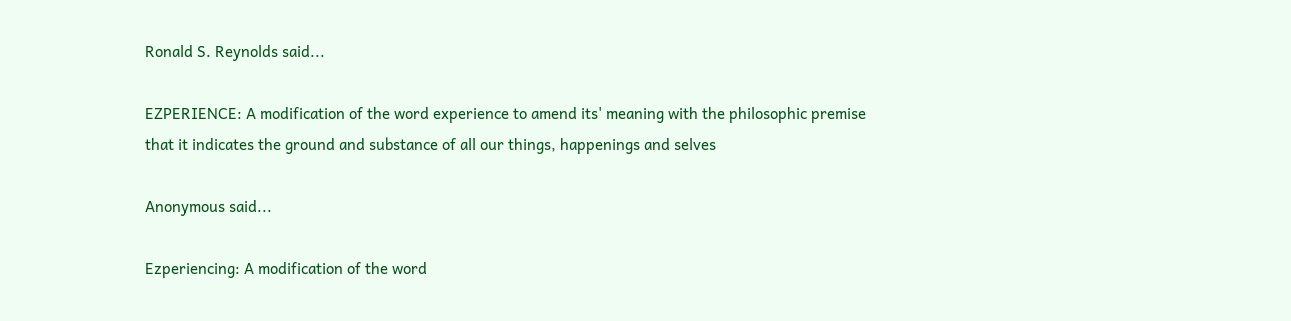Ronald S. Reynolds said...

EZPERIENCE: A modification of the word experience to amend its' meaning with the philosophic premise that it indicates the ground and substance of all our things, happenings and selves

Anonymous said...

Ezperiencing: A modification of the word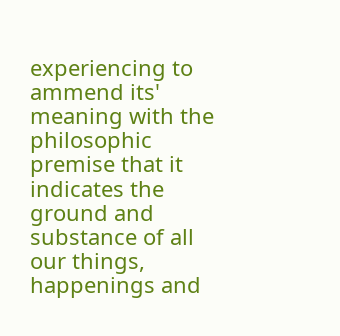experiencing to ammend its' meaning with the philosophic premise that it indicates the ground and substance of all our things, happenings and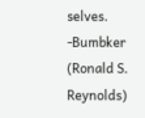selves. -Bumbker (Ronald S. Reynolds)